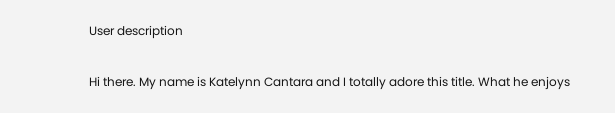User description

Hi there. My name is Katelynn Cantara and I totally adore this title. What he enjoys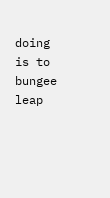doing is to bungee leap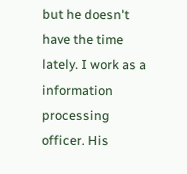but he doesn't have the time lately. I work as a information processing officer. His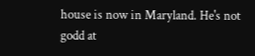house is now in Maryland. He's not godd at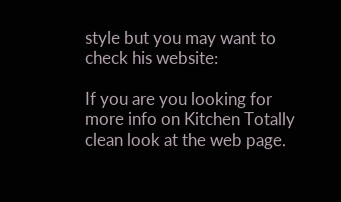style but you may want to check his website:

If you are you looking for more info on Kitchen Totally clean look at the web page.